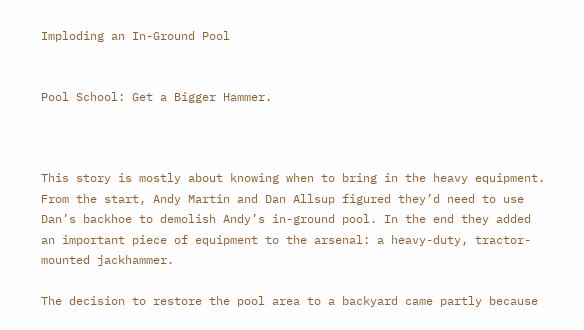Imploding an In-Ground Pool


Pool School: Get a Bigger Hammer.



This story is mostly about knowing when to bring in the heavy equipment. From the start, Andy Martin and Dan Allsup figured they’d need to use Dan’s backhoe to demolish Andy’s in-ground pool. In the end they added an important piece of equipment to the arsenal: a heavy-duty, tractor-mounted jackhammer.

The decision to restore the pool area to a backyard came partly because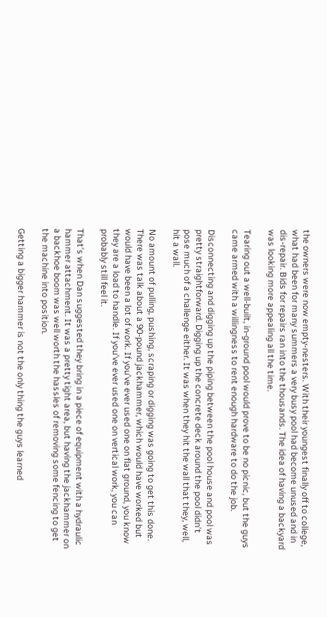the owners were now empty-nesters. With their youngest finally off to college, what had been for many summers a very busy pool had become unused and in dis-repair. Bids for repairs ran into the thousands. The idea of having a backyard was looking more appealing all the time.

Tearing out a well-built, in-ground pool would prove to be no picnic, but the guys came armed with a willingness to rent enough hardware to do the job.

Disconnecting and digging up the piping between the pool house and pool was pretty straightforward. Digging up the concrete deck around the pool didn’t pose much of a challenge either. It was when they hit the wall that they, well, hit a wall.

No amount of pulling, pushing, scraping or digging was going to get this done. There was talk about a 90-pound jackhammer, which would have worked but would have been a lot of work. If you’ve ever used one on flat ground, you know they are a load to handle. If you’ve ever used one on vertical work, you can probably still feel it.

That’s when Dan suggested they bring in a piece of equipment with a hydraulic hammer attachment. It was a pretty tight area, but having the jackhammer on a backhoe boom was well worth the hassles of removing some fencing to get the machine into position.

Getting a bigger hammer is not the only thing the guys learned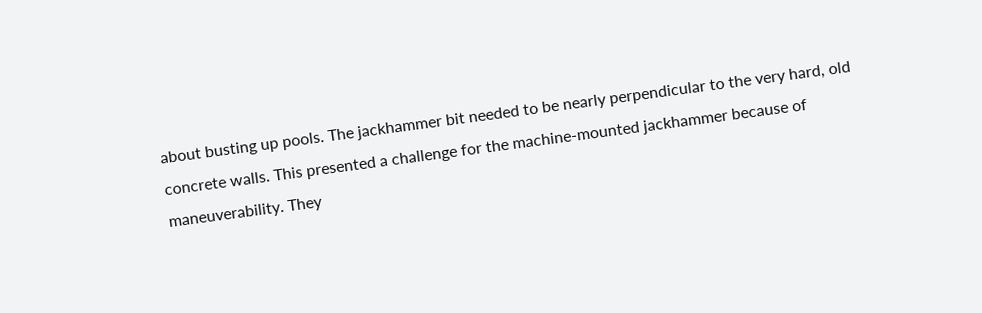about busting up pools. The jackhammer bit needed to be nearly perpendicular to the very hard, old concrete walls. This presented a challenge for the machine-mounted jackhammer because of maneuverability. They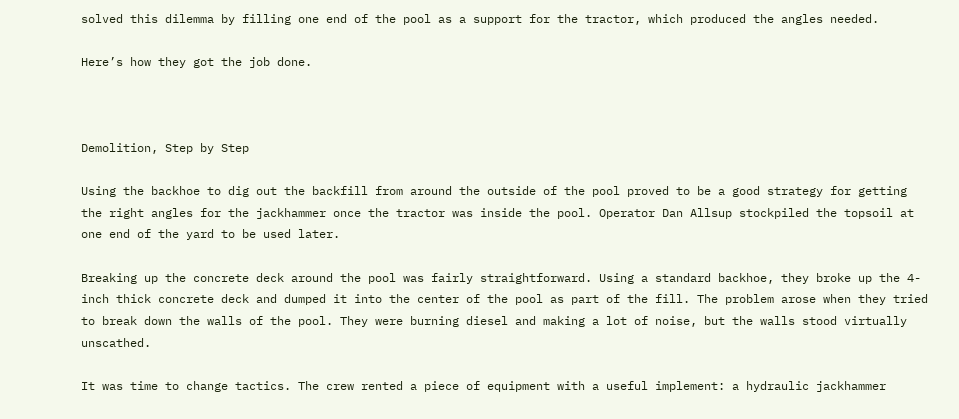solved this dilemma by filling one end of the pool as a support for the tractor, which produced the angles needed.

Here’s how they got the job done.



Demolition, Step by Step

Using the backhoe to dig out the backfill from around the outside of the pool proved to be a good strategy for getting the right angles for the jackhammer once the tractor was inside the pool. Operator Dan Allsup stockpiled the topsoil at one end of the yard to be used later.

Breaking up the concrete deck around the pool was fairly straightforward. Using a standard backhoe, they broke up the 4-inch thick concrete deck and dumped it into the center of the pool as part of the fill. The problem arose when they tried to break down the walls of the pool. They were burning diesel and making a lot of noise, but the walls stood virtually unscathed.

It was time to change tactics. The crew rented a piece of equipment with a useful implement: a hydraulic jackhammer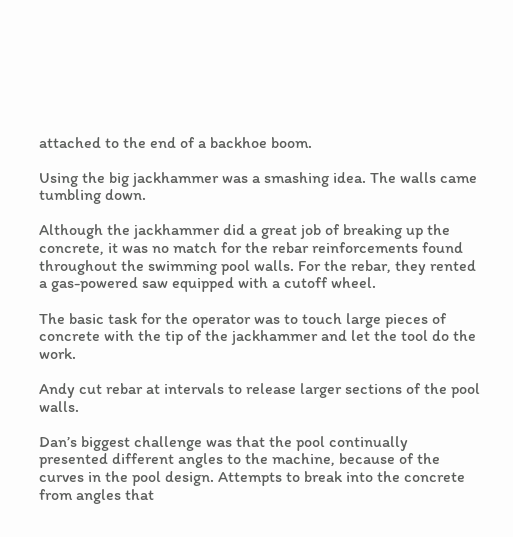attached to the end of a backhoe boom.

Using the big jackhammer was a smashing idea. The walls came tumbling down.

Although the jackhammer did a great job of breaking up the concrete, it was no match for the rebar reinforcements found throughout the swimming pool walls. For the rebar, they rented a gas-powered saw equipped with a cutoff wheel.

The basic task for the operator was to touch large pieces of concrete with the tip of the jackhammer and let the tool do the work.

Andy cut rebar at intervals to release larger sections of the pool walls.

Dan’s biggest challenge was that the pool continually presented different angles to the machine, because of the curves in the pool design. Attempts to break into the concrete from angles that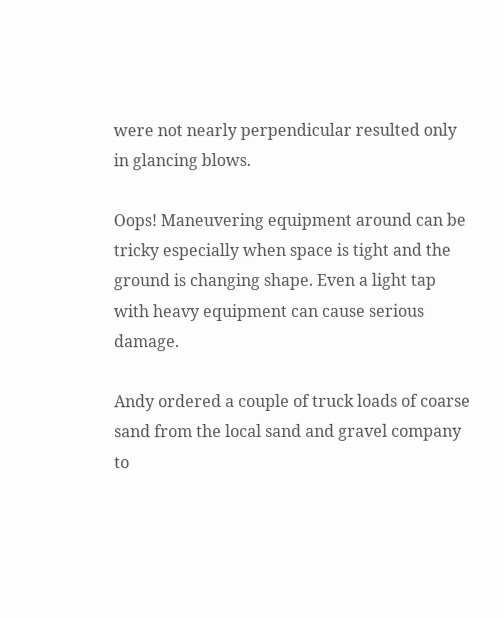were not nearly perpendicular resulted only in glancing blows.

Oops! Maneuvering equipment around can be tricky especially when space is tight and the ground is changing shape. Even a light tap with heavy equipment can cause serious damage.

Andy ordered a couple of truck loads of coarse sand from the local sand and gravel company to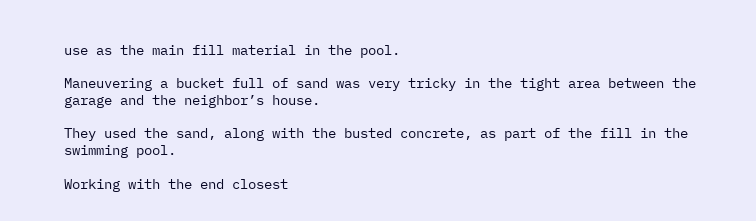use as the main fill material in the pool.

Maneuvering a bucket full of sand was very tricky in the tight area between the garage and the neighbor’s house.

They used the sand, along with the busted concrete, as part of the fill in the swimming pool.

Working with the end closest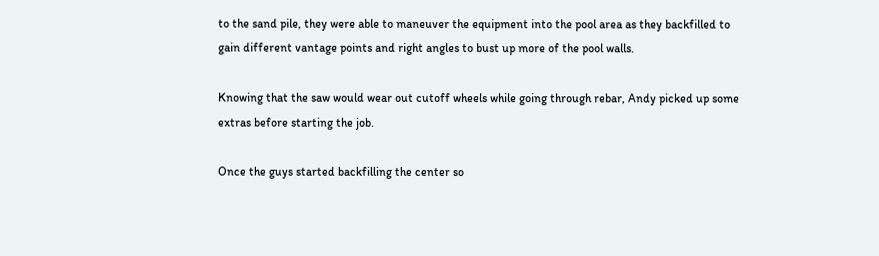to the sand pile, they were able to maneuver the equipment into the pool area as they backfilled to gain different vantage points and right angles to bust up more of the pool walls.

Knowing that the saw would wear out cutoff wheels while going through rebar, Andy picked up some extras before starting the job.

Once the guys started backfilling the center so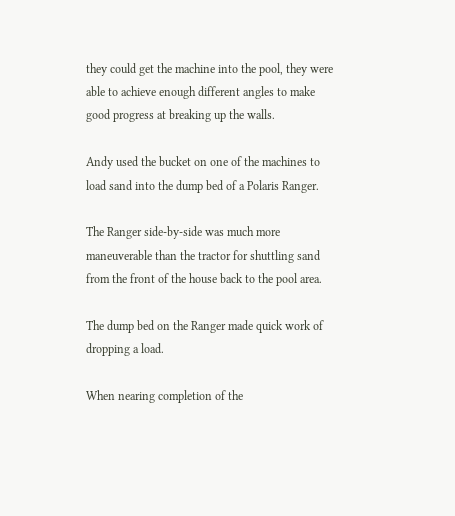they could get the machine into the pool, they were able to achieve enough different angles to make good progress at breaking up the walls.

Andy used the bucket on one of the machines to load sand into the dump bed of a Polaris Ranger.

The Ranger side-by-side was much more maneuverable than the tractor for shuttling sand from the front of the house back to the pool area.

The dump bed on the Ranger made quick work of dropping a load.

When nearing completion of the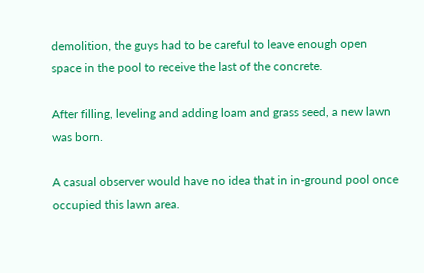demolition, the guys had to be careful to leave enough open space in the pool to receive the last of the concrete.

After filling, leveling and adding loam and grass seed, a new lawn was born.

A casual observer would have no idea that in in-ground pool once occupied this lawn area.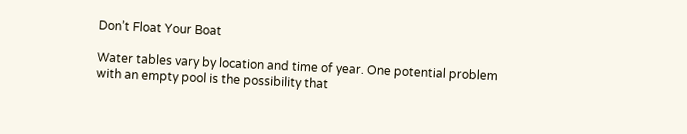Don’t Float Your Boat

Water tables vary by location and time of year. One potential problem with an empty pool is the possibility that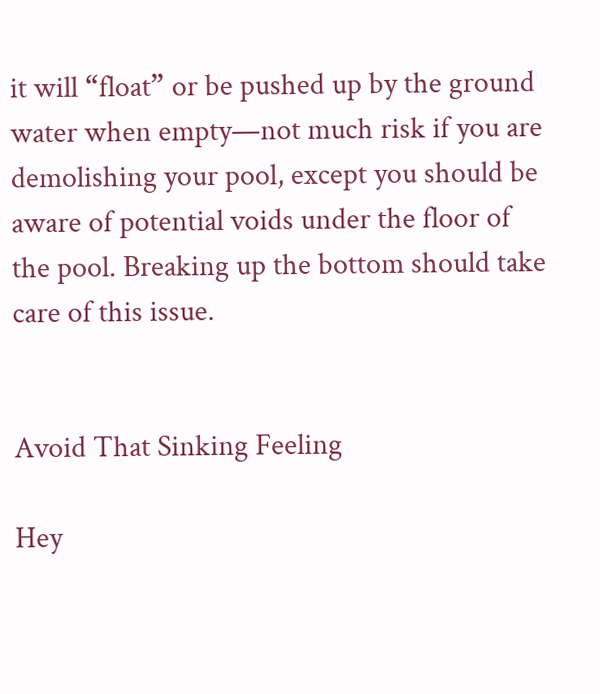it will “float” or be pushed up by the ground water when empty—not much risk if you are demolishing your pool, except you should be aware of potential voids under the floor of the pool. Breaking up the bottom should take care of this issue.


Avoid That Sinking Feeling

Hey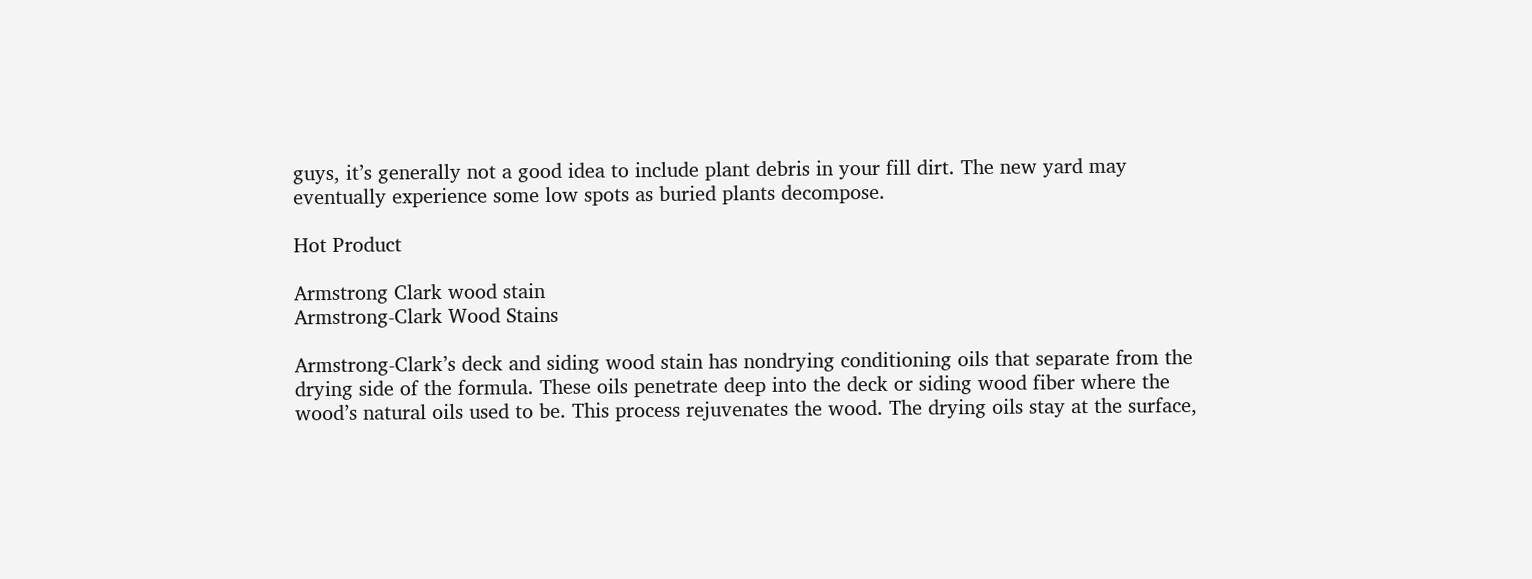guys, it’s generally not a good idea to include plant debris in your fill dirt. The new yard may eventually experience some low spots as buried plants decompose.

Hot Product

Armstrong Clark wood stain
Armstrong-Clark Wood Stains

Armstrong-Clark’s deck and siding wood stain has nondrying conditioning oils that separate from the drying side of the formula. These oils penetrate deep into the deck or siding wood fiber where the wood’s natural oils used to be. This process rejuvenates the wood. The drying oils stay at the surface,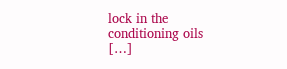lock in the conditioning oils […]